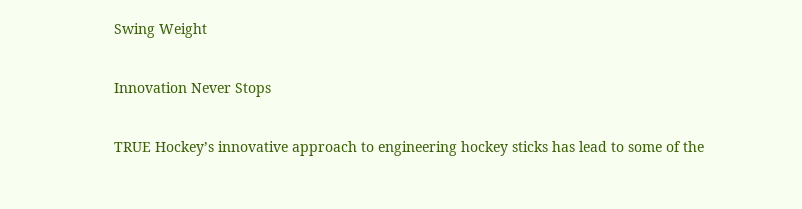Swing Weight

Innovation Never Stops

TRUE Hockey’s innovative approach to engineering hockey sticks has lead to some of the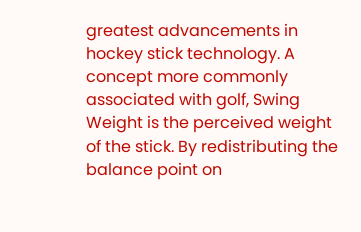greatest advancements in hockey stick technology. A concept more commonly associated with golf, Swing Weight is the perceived weight of the stick. By redistributing the balance point on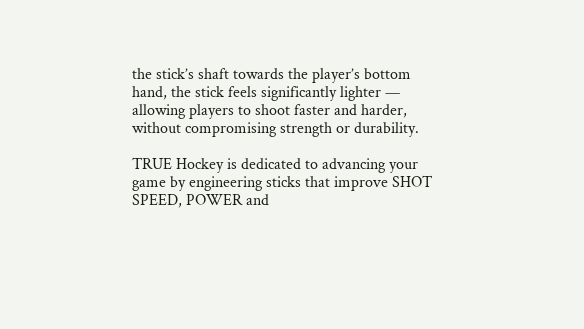the stick’s shaft towards the player’s bottom hand, the stick feels significantly lighter — allowing players to shoot faster and harder, without compromising strength or durability.

TRUE Hockey is dedicated to advancing your game by engineering sticks that improve SHOT SPEED, POWER and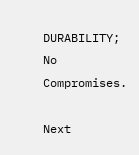DURABILITY; No Compromises.

Next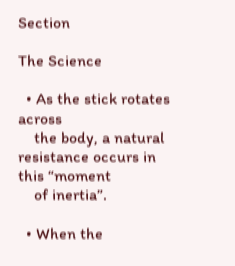Section

The Science

  • As the stick rotates across
    the body, a natural resistance occurs in this “moment
    of inertia”.

  • When the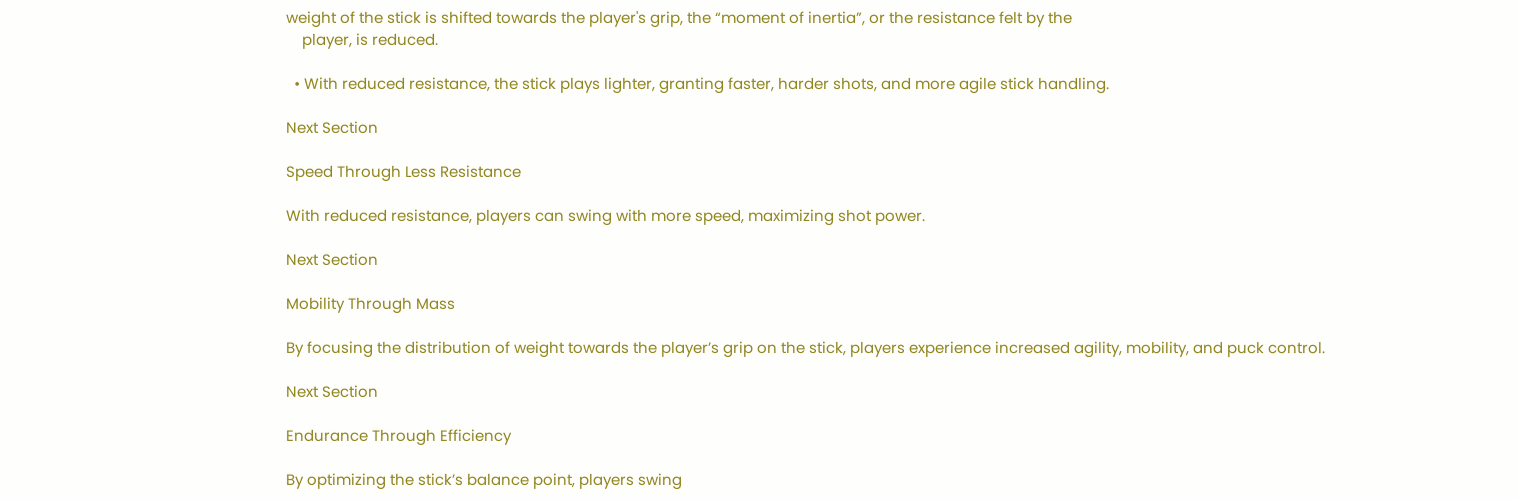weight of the stick is shifted towards the player's grip, the “moment of inertia”, or the resistance felt by the
    player, is reduced.

  • With reduced resistance, the stick plays lighter, granting faster, harder shots, and more agile stick handling.

Next Section

Speed Through Less Resistance

With reduced resistance, players can swing with more speed, maximizing shot power.

Next Section

Mobility Through Mass

By focusing the distribution of weight towards the player’s grip on the stick, players experience increased agility, mobility, and puck control.

Next Section

Endurance Through Efficiency

By optimizing the stick’s balance point, players swing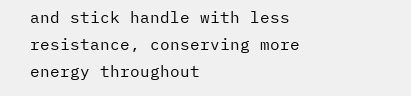and stick handle with less resistance, conserving more energy throughout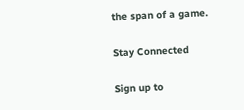the span of a game.

Stay Connected

Sign up to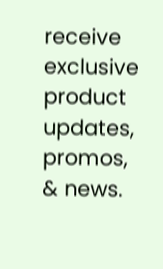receive exclusive product updates, promos, & news.